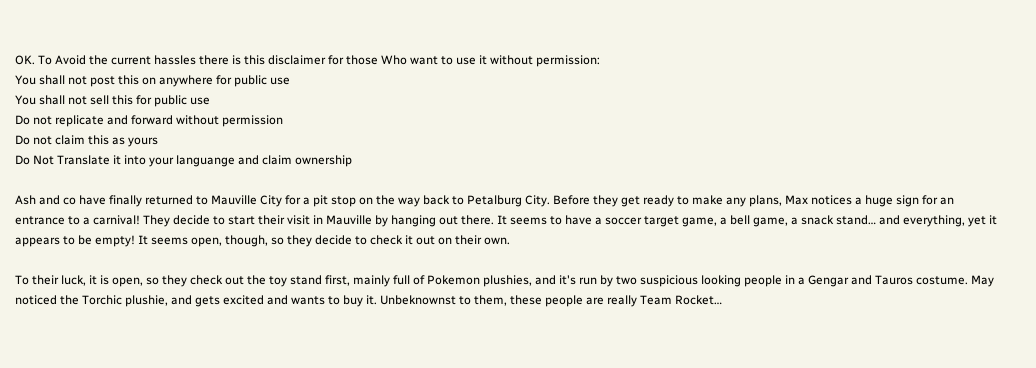OK. To Avoid the current hassles there is this disclaimer for those Who want to use it without permission:
You shall not post this on anywhere for public use
You shall not sell this for public use
Do not replicate and forward without permission
Do not claim this as yours
Do Not Translate it into your languange and claim ownership

Ash and co have finally returned to Mauville City for a pit stop on the way back to Petalburg City. Before they get ready to make any plans, Max notices a huge sign for an entrance to a carnival! They decide to start their visit in Mauville by hanging out there. It seems to have a soccer target game, a bell game, a snack stand… and everything, yet it appears to be empty! It seems open, though, so they decide to check it out on their own.

To their luck, it is open, so they check out the toy stand first, mainly full of Pokemon plushies, and it's run by two suspicious looking people in a Gengar and Tauros costume. May noticed the Torchic plushie, and gets excited and wants to buy it. Unbeknownst to them, these people are really Team Rocket…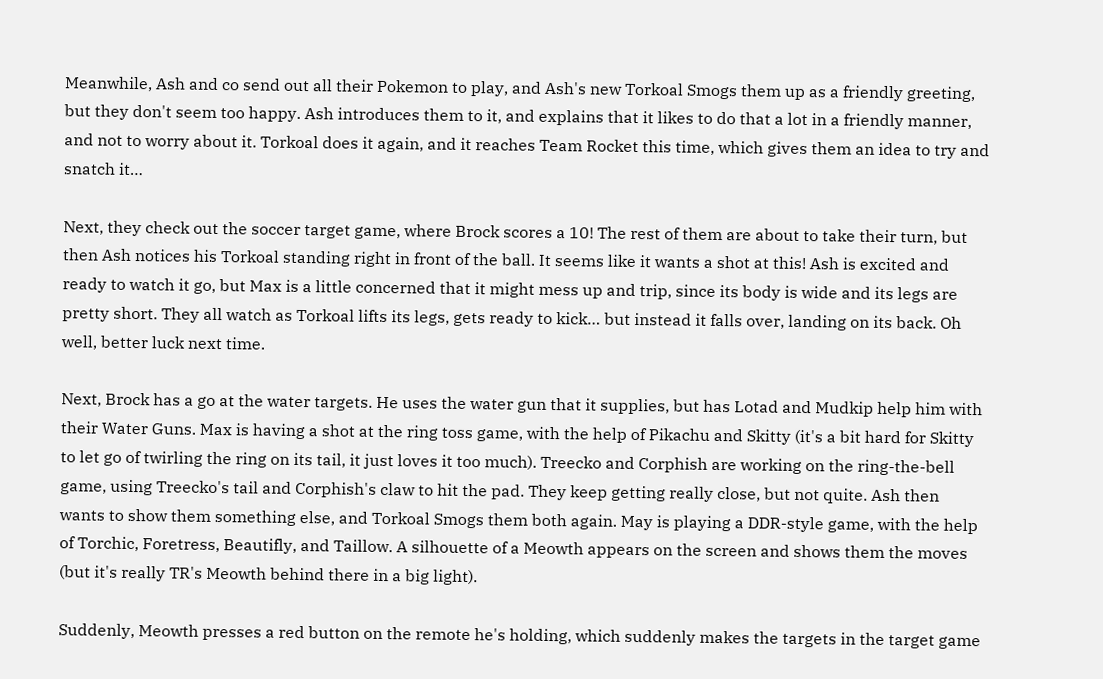Meanwhile, Ash and co send out all their Pokemon to play, and Ash's new Torkoal Smogs them up as a friendly greeting, but they don't seem too happy. Ash introduces them to it, and explains that it likes to do that a lot in a friendly manner, and not to worry about it. Torkoal does it again, and it reaches Team Rocket this time, which gives them an idea to try and snatch it…

Next, they check out the soccer target game, where Brock scores a 10! The rest of them are about to take their turn, but then Ash notices his Torkoal standing right in front of the ball. It seems like it wants a shot at this! Ash is excited and ready to watch it go, but Max is a little concerned that it might mess up and trip, since its body is wide and its legs are pretty short. They all watch as Torkoal lifts its legs, gets ready to kick… but instead it falls over, landing on its back. Oh well, better luck next time.

Next, Brock has a go at the water targets. He uses the water gun that it supplies, but has Lotad and Mudkip help him with their Water Guns. Max is having a shot at the ring toss game, with the help of Pikachu and Skitty (it's a bit hard for Skitty to let go of twirling the ring on its tail, it just loves it too much). Treecko and Corphish are working on the ring-the-bell game, using Treecko's tail and Corphish's claw to hit the pad. They keep getting really close, but not quite. Ash then wants to show them something else, and Torkoal Smogs them both again. May is playing a DDR-style game, with the help of Torchic, Foretress, Beautifly, and Taillow. A silhouette of a Meowth appears on the screen and shows them the moves (but it's really TR's Meowth behind there in a big light).

Suddenly, Meowth presses a red button on the remote he's holding, which suddenly makes the targets in the target game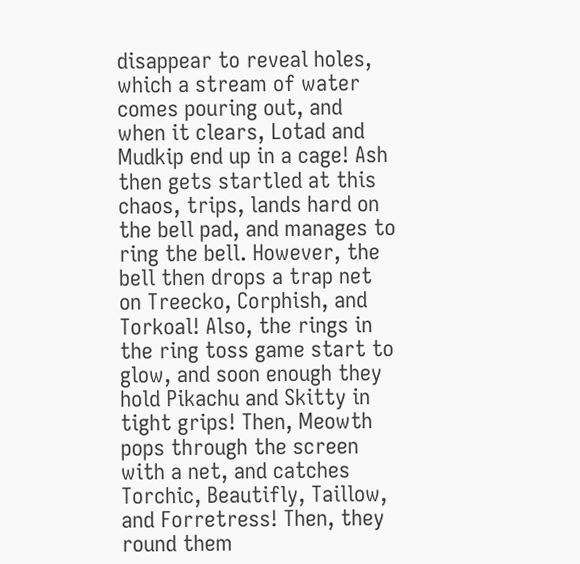disappear to reveal holes, which a stream of water comes pouring out, and when it clears, Lotad and Mudkip end up in a cage! Ash then gets startled at this chaos, trips, lands hard on the bell pad, and manages to ring the bell. However, the bell then drops a trap net on Treecko, Corphish, and Torkoal! Also, the rings in the ring toss game start to glow, and soon enough they hold Pikachu and Skitty in tight grips! Then, Meowth pops through the screen with a net, and catches Torchic, Beautifly, Taillow, and Forretress! Then, they round them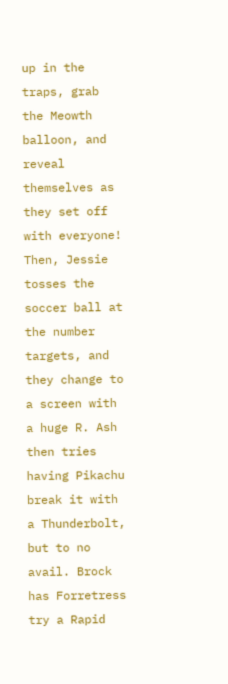up in the traps, grab the Meowth balloon, and reveal themselves as they set off with everyone! Then, Jessie tosses the soccer ball at the number targets, and they change to a screen with a huge R. Ash then tries having Pikachu break it with a Thunderbolt, but to no avail. Brock has Forretress try a Rapid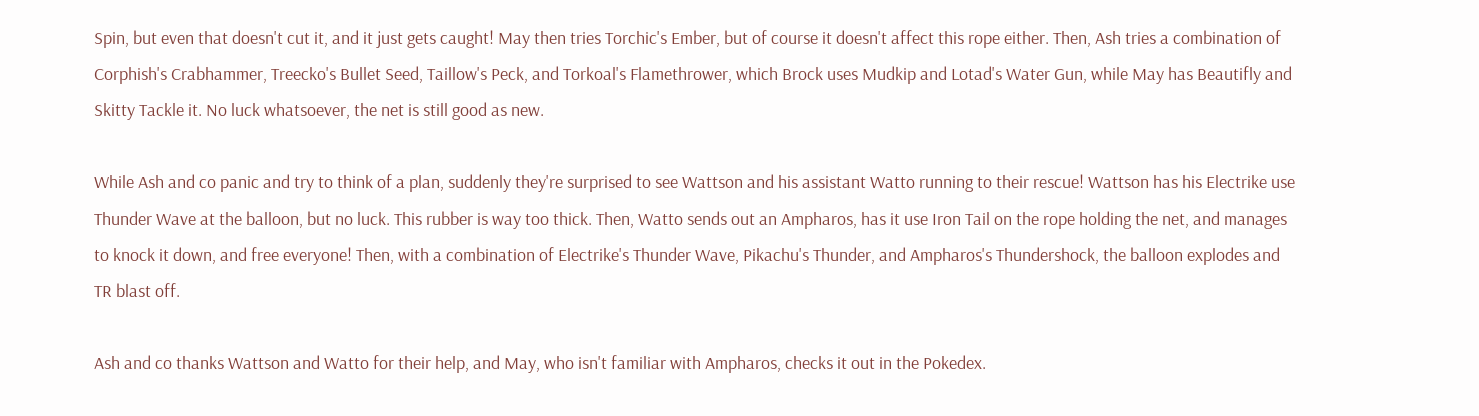Spin, but even that doesn't cut it, and it just gets caught! May then tries Torchic's Ember, but of course it doesn't affect this rope either. Then, Ash tries a combination of Corphish's Crabhammer, Treecko's Bullet Seed, Taillow's Peck, and Torkoal's Flamethrower, which Brock uses Mudkip and Lotad's Water Gun, while May has Beautifly and Skitty Tackle it. No luck whatsoever, the net is still good as new.

While Ash and co panic and try to think of a plan, suddenly they're surprised to see Wattson and his assistant Watto running to their rescue! Wattson has his Electrike use Thunder Wave at the balloon, but no luck. This rubber is way too thick. Then, Watto sends out an Ampharos, has it use Iron Tail on the rope holding the net, and manages to knock it down, and free everyone! Then, with a combination of Electrike's Thunder Wave, Pikachu's Thunder, and Ampharos's Thundershock, the balloon explodes and TR blast off.

Ash and co thanks Wattson and Watto for their help, and May, who isn't familiar with Ampharos, checks it out in the Pokedex.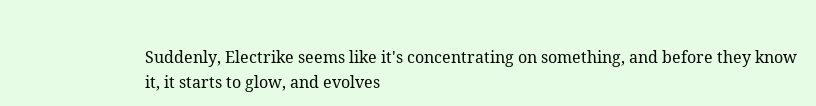Suddenly, Electrike seems like it's concentrating on something, and before they know it, it starts to glow, and evolves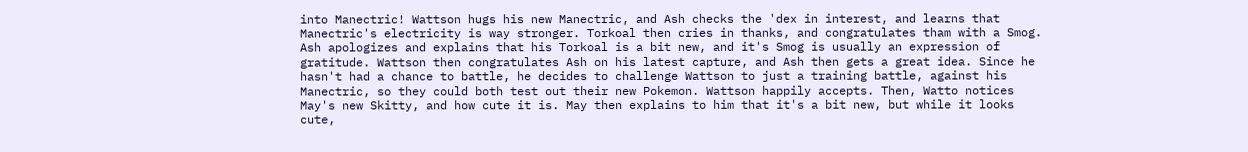into Manectric! Wattson hugs his new Manectric, and Ash checks the 'dex in interest, and learns that Manectric's electricity is way stronger. Torkoal then cries in thanks, and congratulates tham with a Smog. Ash apologizes and explains that his Torkoal is a bit new, and it's Smog is usually an expression of gratitude. Wattson then congratulates Ash on his latest capture, and Ash then gets a great idea. Since he hasn't had a chance to battle, he decides to challenge Wattson to just a training battle, against his Manectric, so they could both test out their new Pokemon. Wattson happily accepts. Then, Watto notices May's new Skitty, and how cute it is. May then explains to him that it's a bit new, but while it looks cute,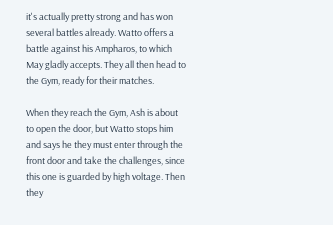it's actually pretty strong and has won several battles already. Watto offers a battle against his Ampharos, to which May gladly accepts. They all then head to the Gym, ready for their matches.

When they reach the Gym, Ash is about to open the door, but Watto stops him and says he they must enter through the front door and take the challenges, since this one is guarded by high voltage. Then they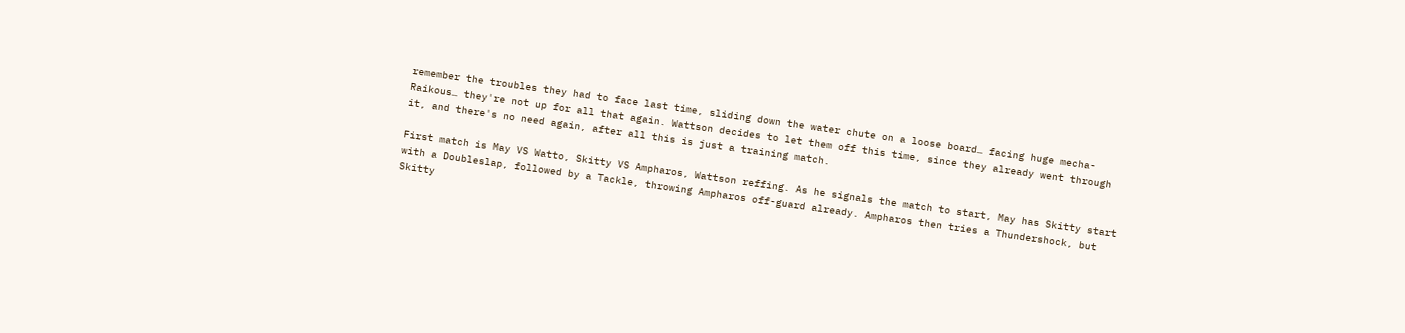remember the troubles they had to face last time, sliding down the water chute on a loose board… facing huge mecha-Raikous… they're not up for all that again. Wattson decides to let them off this time, since they already went through it, and there's no need again, after all this is just a training match.

First match is May VS Watto, Skitty VS Ampharos, Wattson reffing. As he signals the match to start, May has Skitty start with a Doubleslap, followed by a Tackle, throwing Ampharos off-guard already. Ampharos then tries a Thundershock, but Skitty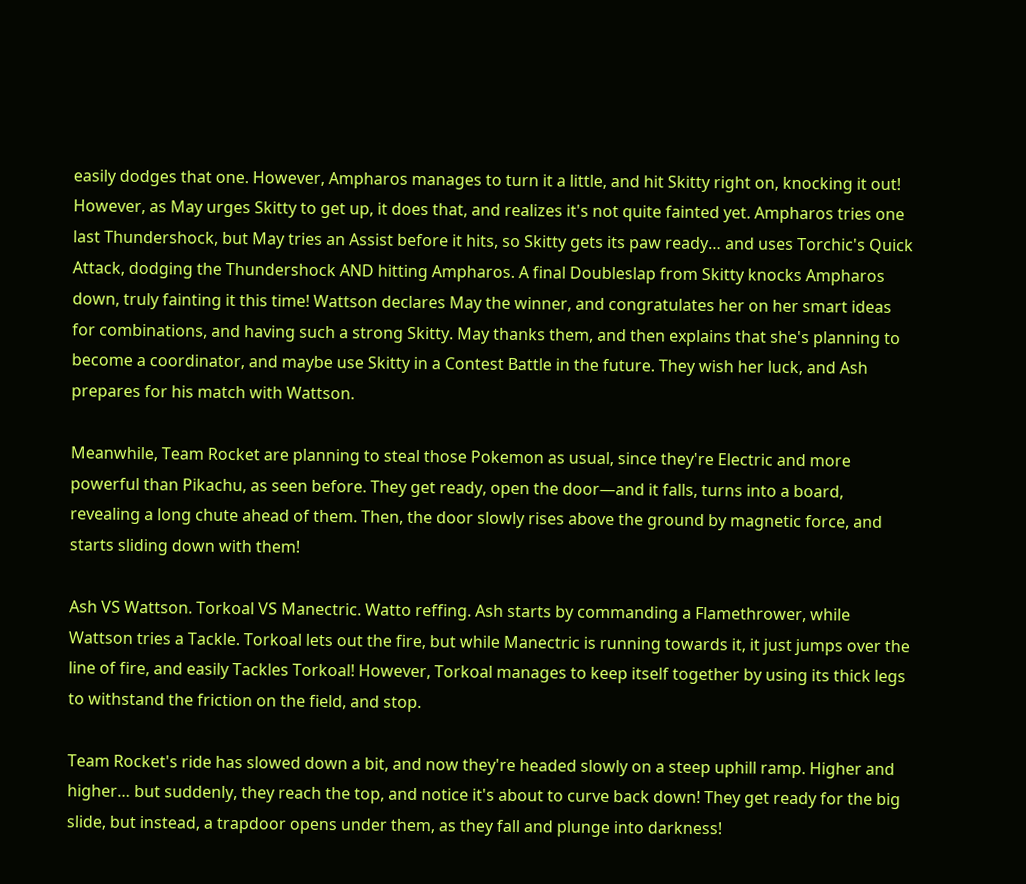easily dodges that one. However, Ampharos manages to turn it a little, and hit Skitty right on, knocking it out! However, as May urges Skitty to get up, it does that, and realizes it's not quite fainted yet. Ampharos tries one last Thundershock, but May tries an Assist before it hits, so Skitty gets its paw ready… and uses Torchic's Quick Attack, dodging the Thundershock AND hitting Ampharos. A final Doubleslap from Skitty knocks Ampharos down, truly fainting it this time! Wattson declares May the winner, and congratulates her on her smart ideas for combinations, and having such a strong Skitty. May thanks them, and then explains that she's planning to become a coordinator, and maybe use Skitty in a Contest Battle in the future. They wish her luck, and Ash prepares for his match with Wattson.

Meanwhile, Team Rocket are planning to steal those Pokemon as usual, since they're Electric and more powerful than Pikachu, as seen before. They get ready, open the door—and it falls, turns into a board, revealing a long chute ahead of them. Then, the door slowly rises above the ground by magnetic force, and starts sliding down with them!

Ash VS Wattson. Torkoal VS Manectric. Watto reffing. Ash starts by commanding a Flamethrower, while Wattson tries a Tackle. Torkoal lets out the fire, but while Manectric is running towards it, it just jumps over the line of fire, and easily Tackles Torkoal! However, Torkoal manages to keep itself together by using its thick legs to withstand the friction on the field, and stop.

Team Rocket's ride has slowed down a bit, and now they're headed slowly on a steep uphill ramp. Higher and higher… but suddenly, they reach the top, and notice it's about to curve back down! They get ready for the big slide, but instead, a trapdoor opens under them, as they fall and plunge into darkness!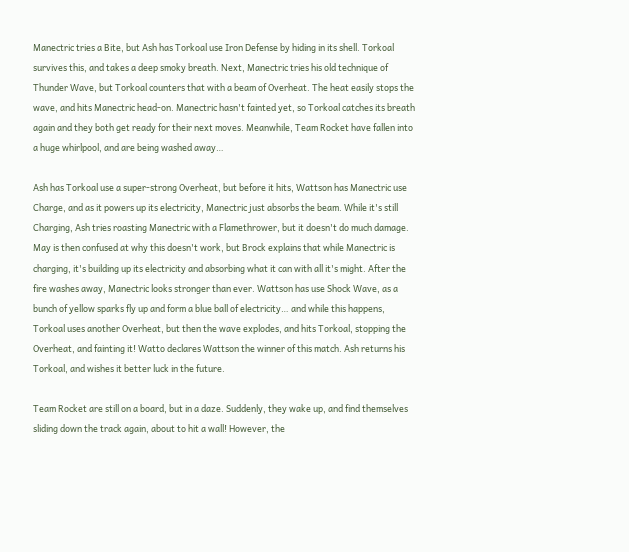Manectric tries a Bite, but Ash has Torkoal use Iron Defense by hiding in its shell. Torkoal survives this, and takes a deep smoky breath. Next, Manectric tries his old technique of Thunder Wave, but Torkoal counters that with a beam of Overheat. The heat easily stops the wave, and hits Manectric head-on. Manectric hasn't fainted yet, so Torkoal catches its breath again and they both get ready for their next moves. Meanwhile, Team Rocket have fallen into a huge whirlpool, and are being washed away…

Ash has Torkoal use a super-strong Overheat, but before it hits, Wattson has Manectric use Charge, and as it powers up its electricity, Manectric just absorbs the beam. While it's still Charging, Ash tries roasting Manectric with a Flamethrower, but it doesn't do much damage. May is then confused at why this doesn't work, but Brock explains that while Manectric is charging, it's building up its electricity and absorbing what it can with all it's might. After the fire washes away, Manectric looks stronger than ever. Wattson has use Shock Wave, as a bunch of yellow sparks fly up and form a blue ball of electricity… and while this happens, Torkoal uses another Overheat, but then the wave explodes, and hits Torkoal, stopping the Overheat, and fainting it! Watto declares Wattson the winner of this match. Ash returns his Torkoal, and wishes it better luck in the future.

Team Rocket are still on a board, but in a daze. Suddenly, they wake up, and find themselves sliding down the track again, about to hit a wall! However, the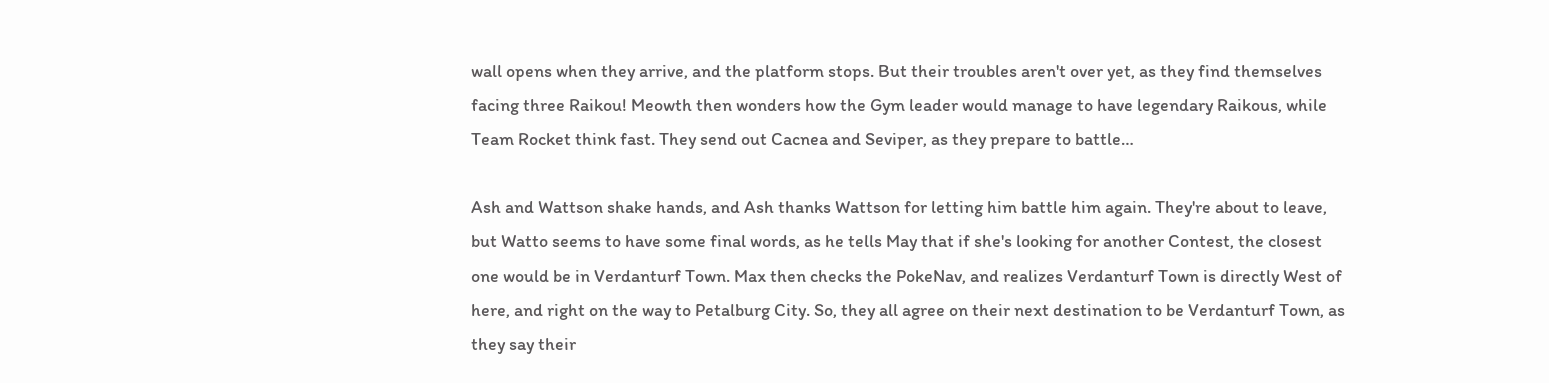wall opens when they arrive, and the platform stops. But their troubles aren't over yet, as they find themselves facing three Raikou! Meowth then wonders how the Gym leader would manage to have legendary Raikous, while Team Rocket think fast. They send out Cacnea and Seviper, as they prepare to battle…

Ash and Wattson shake hands, and Ash thanks Wattson for letting him battle him again. They're about to leave, but Watto seems to have some final words, as he tells May that if she's looking for another Contest, the closest one would be in Verdanturf Town. Max then checks the PokeNav, and realizes Verdanturf Town is directly West of here, and right on the way to Petalburg City. So, they all agree on their next destination to be Verdanturf Town, as they say their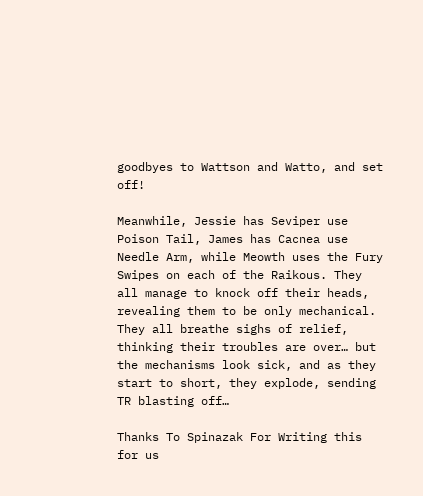goodbyes to Wattson and Watto, and set off!

Meanwhile, Jessie has Seviper use Poison Tail, James has Cacnea use Needle Arm, while Meowth uses the Fury Swipes on each of the Raikous. They all manage to knock off their heads, revealing them to be only mechanical. They all breathe sighs of relief, thinking their troubles are over… but the mechanisms look sick, and as they start to short, they explode, sending TR blasting off…

Thanks To Spinazak For Writing this for us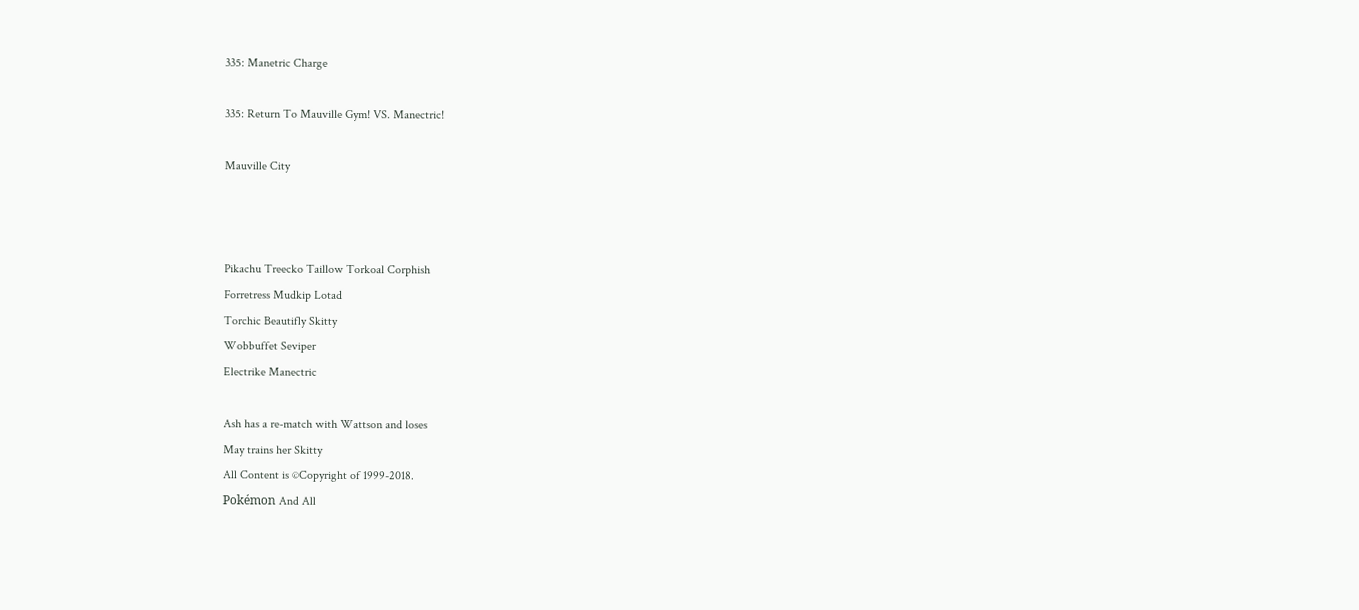335: Manetric Charge

335: Return To Mauville Gym! VS. Manectric!

Mauville City



Pikachu Treecko Taillow Torkoal Corphish
Forretress Mudkip Lotad
Torchic Beautifly Skitty
Wobbuffet Seviper
Electrike Manectric

Ash has a re-match with Wattson and loses
May trains her Skitty
All Content is ©Copyright of 1999-2018.
Pokémon And All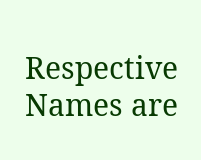Respective Names are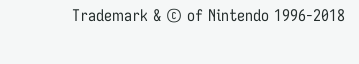Trademark & © of Nintendo 1996-2018